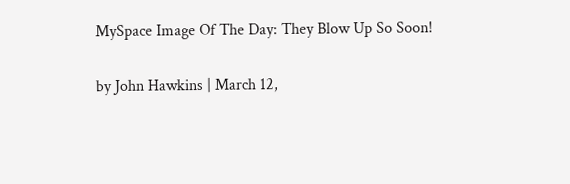MySpace Image Of The Day: They Blow Up So Soon!

by John Hawkins | March 12,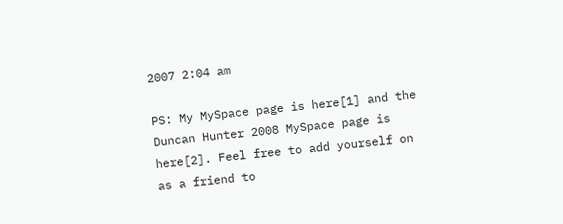2007 2:04 am

PS: My MySpace page is here[1] and the Duncan Hunter 2008 MySpace page is here[2]. Feel free to add yourself on as a friend to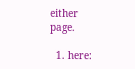either page.

  1. here: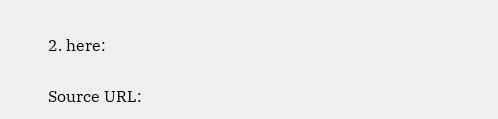2. here:

Source URL: